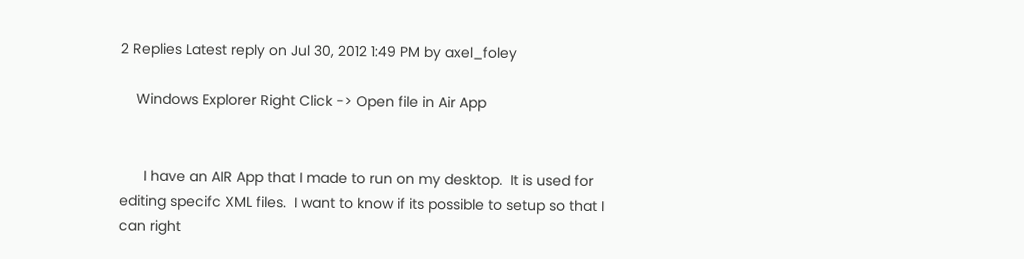2 Replies Latest reply on Jul 30, 2012 1:49 PM by axel_foley

    Windows Explorer Right Click -> Open file in Air App


      I have an AIR App that I made to run on my desktop.  It is used for editing specifc XML files.  I want to know if its possible to setup so that I can right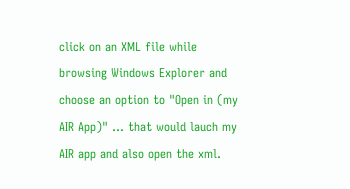click on an XML file while browsing Windows Explorer and choose an option to "Open in (my AIR App)" ... that would lauch my AIR app and also open the xml.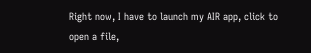Right now, I have to launch my AIR app, click to open a file,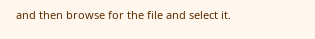and then browse for the file and select it.